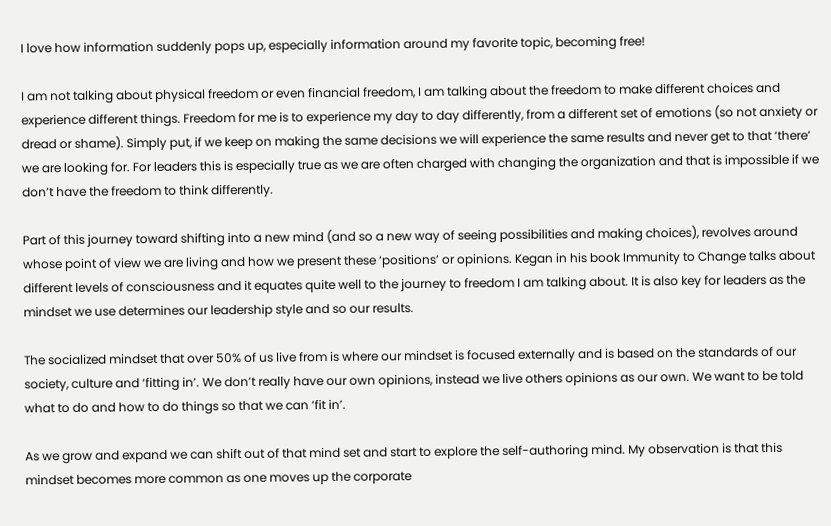I love how information suddenly pops up, especially information around my favorite topic, becoming free!

I am not talking about physical freedom or even financial freedom, I am talking about the freedom to make different choices and experience different things. Freedom for me is to experience my day to day differently, from a different set of emotions (so not anxiety or dread or shame). Simply put, if we keep on making the same decisions we will experience the same results and never get to that ‘there’ we are looking for. For leaders this is especially true as we are often charged with changing the organization and that is impossible if we don’t have the freedom to think differently.

Part of this journey toward shifting into a new mind (and so a new way of seeing possibilities and making choices), revolves around whose point of view we are living and how we present these ‘positions’ or opinions. Kegan in his book Immunity to Change talks about different levels of consciousness and it equates quite well to the journey to freedom I am talking about. It is also key for leaders as the mindset we use determines our leadership style and so our results.

The socialized mindset that over 50% of us live from is where our mindset is focused externally and is based on the standards of our society, culture and ‘fitting in’. We don’t really have our own opinions, instead we live others opinions as our own. We want to be told what to do and how to do things so that we can ‘fit in’.

As we grow and expand we can shift out of that mind set and start to explore the self-authoring mind. My observation is that this mindset becomes more common as one moves up the corporate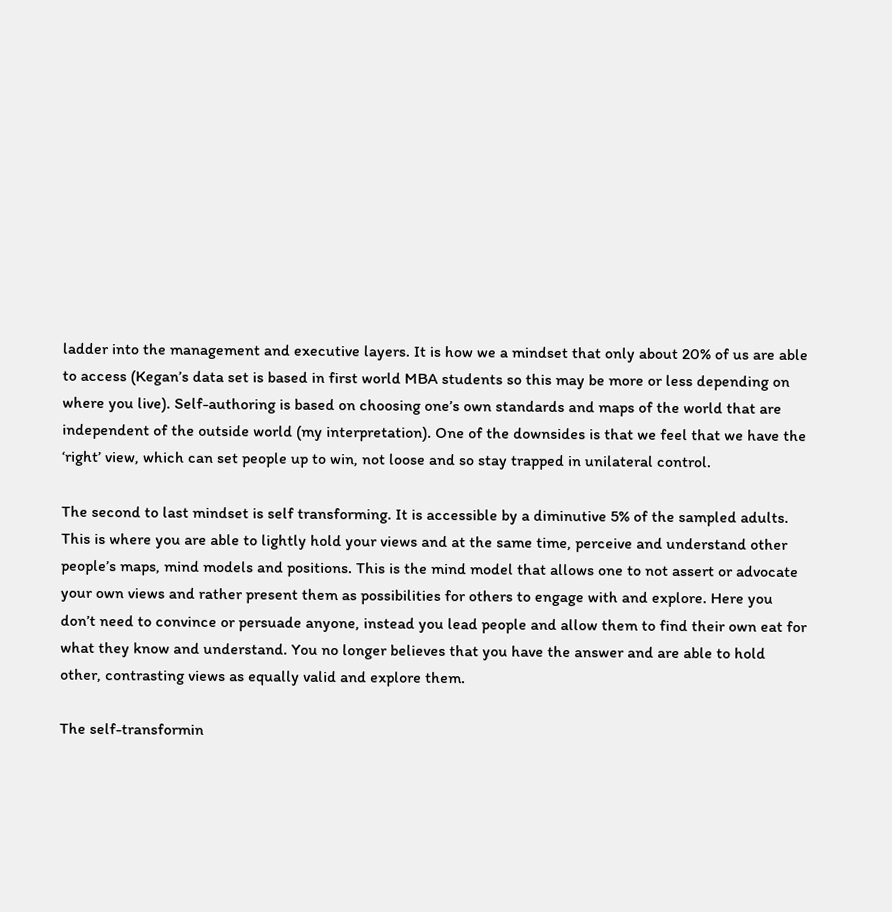ladder into the management and executive layers. It is how we a mindset that only about 20% of us are able to access (Kegan’s data set is based in first world MBA students so this may be more or less depending on where you live). Self-authoring is based on choosing one’s own standards and maps of the world that are independent of the outside world (my interpretation). One of the downsides is that we feel that we have the ‘right’ view, which can set people up to win, not loose and so stay trapped in unilateral control.

The second to last mindset is self transforming. It is accessible by a diminutive 5% of the sampled adults. This is where you are able to lightly hold your views and at the same time, perceive and understand other people’s maps, mind models and positions. This is the mind model that allows one to not assert or advocate your own views and rather present them as possibilities for others to engage with and explore. Here you don’t need to convince or persuade anyone, instead you lead people and allow them to find their own eat for what they know and understand. You no longer believes that you have the answer and are able to hold other, contrasting views as equally valid and explore them.

The self-transformin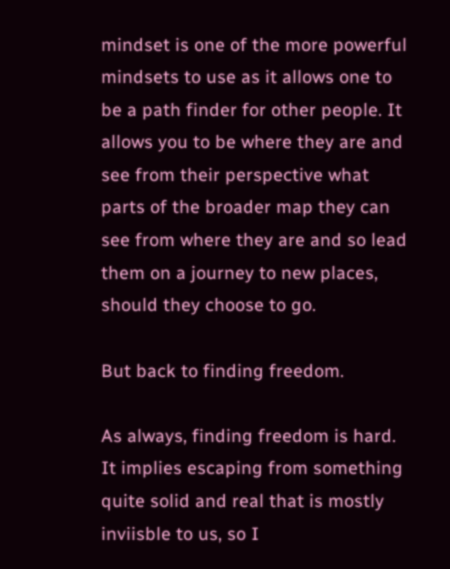mindset is one of the more powerful mindsets to use as it allows one to be a path finder for other people. It allows you to be where they are and see from their perspective what parts of the broader map they can see from where they are and so lead them on a journey to new places, should they choose to go.

But back to finding freedom.

As always, finding freedom is hard. It implies escaping from something quite solid and real that is mostly inviisble to us, so I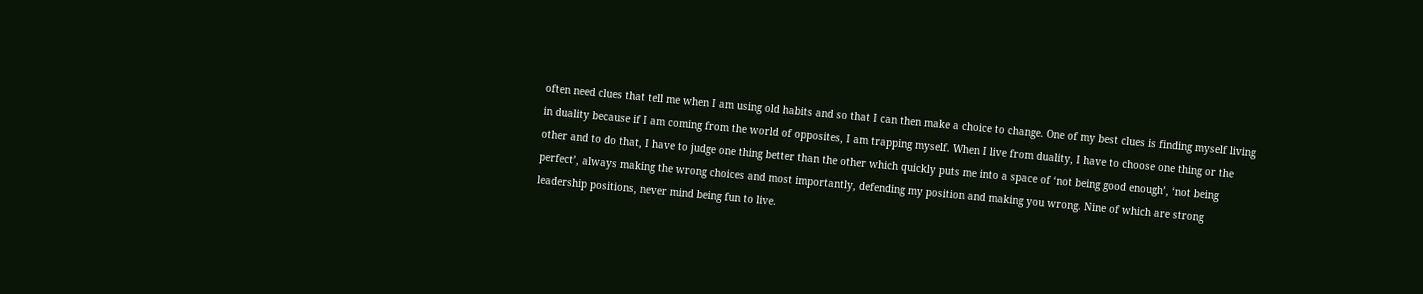often need clues that tell me when I am using old habits and so that I can then make a choice to change. One of my best clues is finding myself living in duality because if I am coming from the world of opposites, I am trapping myself. When I live from duality, I have to choose one thing or the other and to do that, I have to judge one thing better than the other which quickly puts me into a space of ‘not being good enough’, ‘not being perfect’, always making the wrong choices and most importantly, defending my position and making you wrong. Nine of which are strong leadership positions, never mind being fun to live.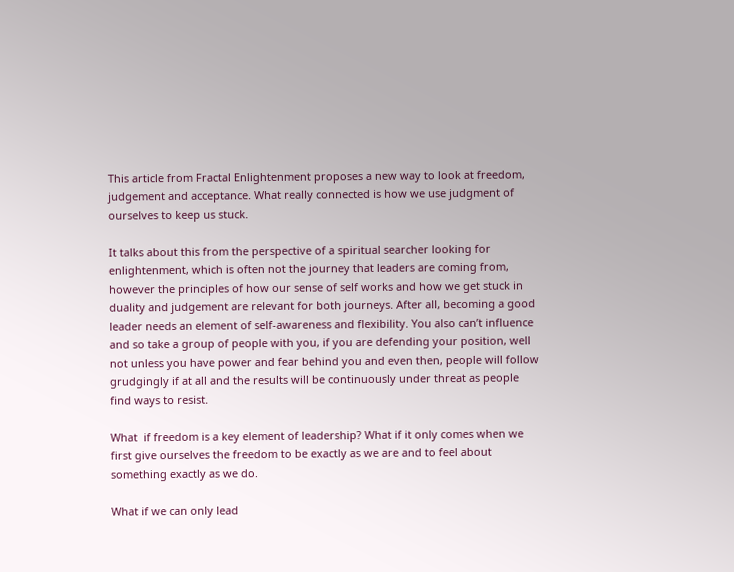This article from Fractal Enlightenment proposes a new way to look at freedom, judgement and acceptance. What really connected is how we use judgment of ourselves to keep us stuck.

It talks about this from the perspective of a spiritual searcher looking for enlightenment, which is often not the journey that leaders are coming from, however the principles of how our sense of self works and how we get stuck in duality and judgement are relevant for both journeys. After all, becoming a good leader needs an element of self-awareness and flexibility. You also can’t influence and so take a group of people with you, if you are defending your position, well not unless you have power and fear behind you and even then, people will follow grudgingly if at all and the results will be continuously under threat as people find ways to resist.

What  if freedom is a key element of leadership? What if it only comes when we first give ourselves the freedom to be exactly as we are and to feel about something exactly as we do.

What if we can only lead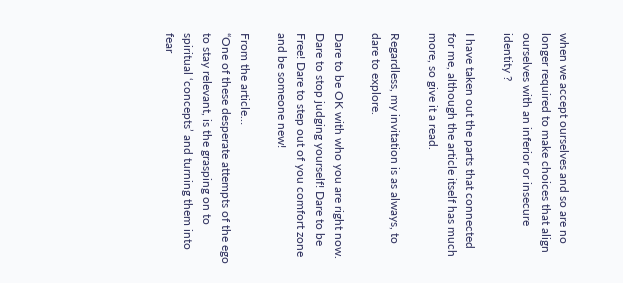when we accept ourselves and so are no longer required to make choices that align ourselves with an inferior or insecure identity ?

I have taken out the parts that connected for me, although the article itself has much more, so give it a read.

Regardless, my invitation is as always, to dare to explore.

Dare to be OK with who you are right now. Dare to stop judging yourself! Dare to be Free! Dare to step out of you comfort zone and be someone new!

From the article…
“One of these desperate attempts of the ego to stay relevant, is the grasping on to spiritual ‘concepts’ and turning them into fear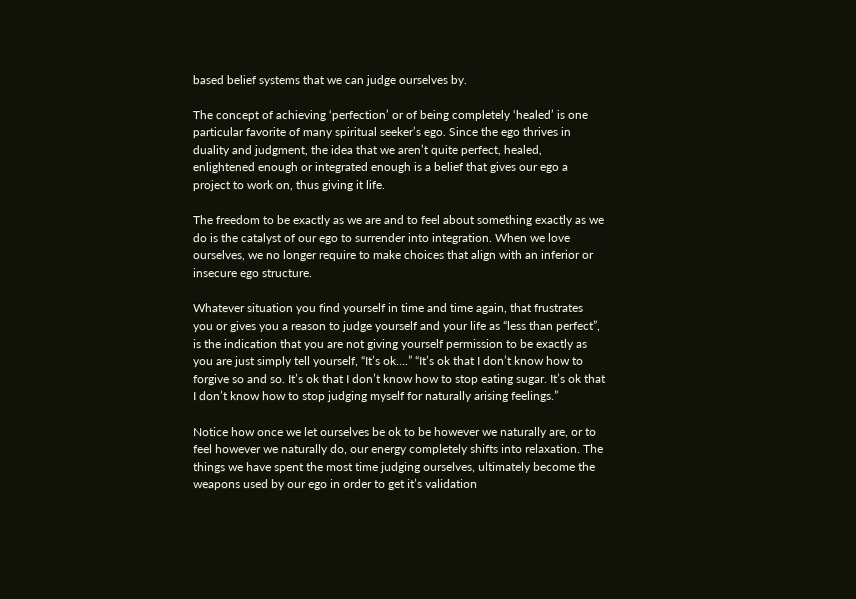based belief systems that we can judge ourselves by.

The concept of achieving ‘perfection’ or of being completely ‘healed’ is one particular favorite of many spiritual seeker’s ego. Since the ego thrives in duality and judgment, the idea that we aren’t quite perfect, healed, enlightened enough or integrated enough is a belief that gives our ego a project to work on, thus giving it life.

The freedom to be exactly as we are and to feel about something exactly as we do is the catalyst of our ego to surrender into integration. When we love ourselves, we no longer require to make choices that align with an inferior or insecure ego structure.

Whatever situation you find yourself in time and time again, that frustrates you or gives you a reason to judge yourself and your life as “less than perfect”, is the indication that you are not giving yourself permission to be exactly as you are just simply tell yourself, “It’s ok….” “It’s ok that I don’t know how to forgive so and so. It’s ok that I don’t know how to stop eating sugar. It’s ok that I don’t know how to stop judging myself for naturally arising feelings.”

Notice how once we let ourselves be ok to be however we naturally are, or to feel however we naturally do, our energy completely shifts into relaxation. The things we have spent the most time judging ourselves, ultimately become the weapons used by our ego in order to get it’s validation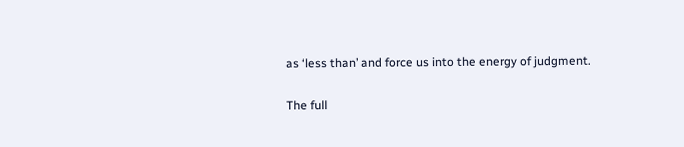as ‘less than’ and force us into the energy of judgment.

The full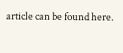article can be found here.